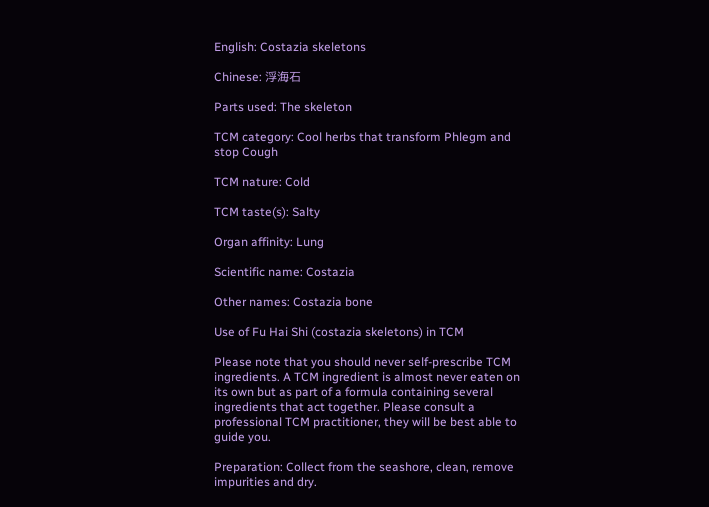English: Costazia skeletons

Chinese: 浮海石

Parts used: The skeleton

TCM category: Cool herbs that transform Phlegm and stop Cough

TCM nature: Cold

TCM taste(s): Salty

Organ affinity: Lung

Scientific name: Costazia

Other names: Costazia bone

Use of Fu Hai Shi (costazia skeletons) in TCM

Please note that you should never self-prescribe TCM ingredients. A TCM ingredient is almost never eaten on its own but as part of a formula containing several ingredients that act together. Please consult a professional TCM practitioner, they will be best able to guide you.

Preparation: Collect from the seashore, clean, remove impurities and dry.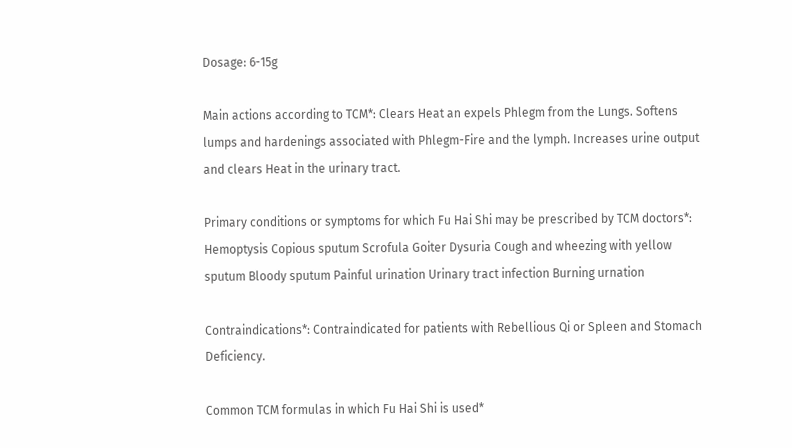Dosage: 6-15g

Main actions according to TCM*: Clears Heat an expels Phlegm from the Lungs. Softens lumps and hardenings associated with Phlegm-Fire and the lymph. Increases urine output and clears Heat in the urinary tract.

Primary conditions or symptoms for which Fu Hai Shi may be prescribed by TCM doctors*: Hemoptysis Copious sputum Scrofula Goiter Dysuria Cough and wheezing with yellow sputum Bloody sputum Painful urination Urinary tract infection Burning urnation

Contraindications*: Contraindicated for patients with Rebellious Qi or Spleen and Stomach Deficiency.

Common TCM formulas in which Fu Hai Shi is used*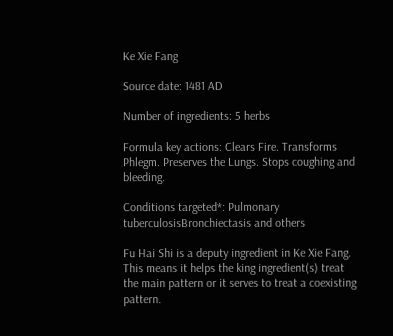Ke Xie Fang

Source date: 1481 AD

Number of ingredients: 5 herbs

Formula key actions: Clears Fire. Transforms Phlegm. Preserves the Lungs. Stops coughing and bleeding.

Conditions targeted*: Pulmonary tuberculosisBronchiectasis and others

Fu Hai Shi is a deputy ingredient in Ke Xie Fang. This means it helps the king ingredient(s) treat the main pattern or it serves to treat a coexisting pattern.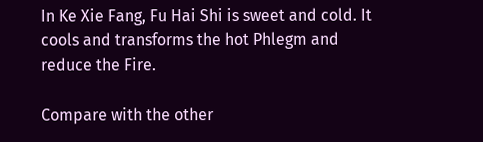In Ke Xie Fang, Fu Hai Shi is sweet and cold. It cools and transforms the hot Phlegm and reduce the Fire.

Compare with the other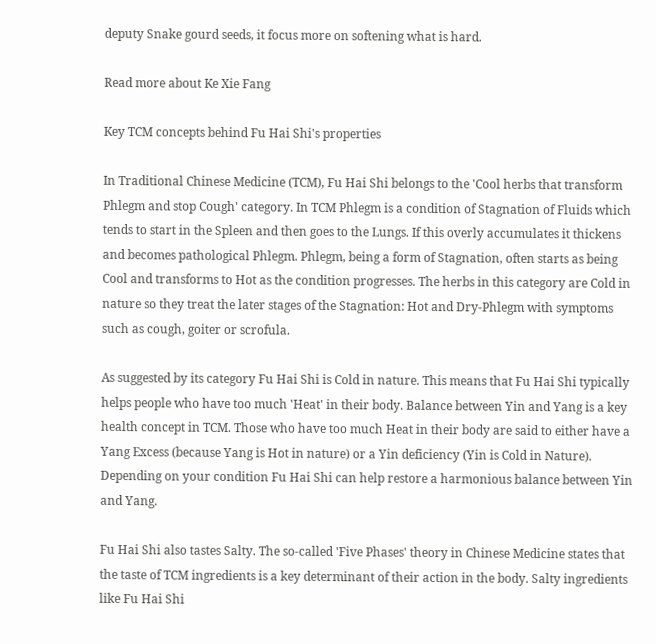deputy Snake gourd seeds, it focus more on softening what is hard.

Read more about Ke Xie Fang

Key TCM concepts behind Fu Hai Shi's properties

In Traditional Chinese Medicine (TCM), Fu Hai Shi belongs to the 'Cool herbs that transform Phlegm and stop Cough' category. In TCM Phlegm is a condition of Stagnation of Fluids which tends to start in the Spleen and then goes to the Lungs. If this overly accumulates it thickens and becomes pathological Phlegm. Phlegm, being a form of Stagnation, often starts as being Cool and transforms to Hot as the condition progresses. The herbs in this category are Cold in nature so they treat the later stages of the Stagnation: Hot and Dry-Phlegm with symptoms such as cough, goiter or scrofula.

As suggested by its category Fu Hai Shi is Cold in nature. This means that Fu Hai Shi typically helps people who have too much 'Heat' in their body. Balance between Yin and Yang is a key health concept in TCM. Those who have too much Heat in their body are said to either have a Yang Excess (because Yang is Hot in nature) or a Yin deficiency (Yin is Cold in Nature). Depending on your condition Fu Hai Shi can help restore a harmonious balance between Yin and Yang.

Fu Hai Shi also tastes Salty. The so-called 'Five Phases' theory in Chinese Medicine states that the taste of TCM ingredients is a key determinant of their action in the body. Salty ingredients like Fu Hai Shi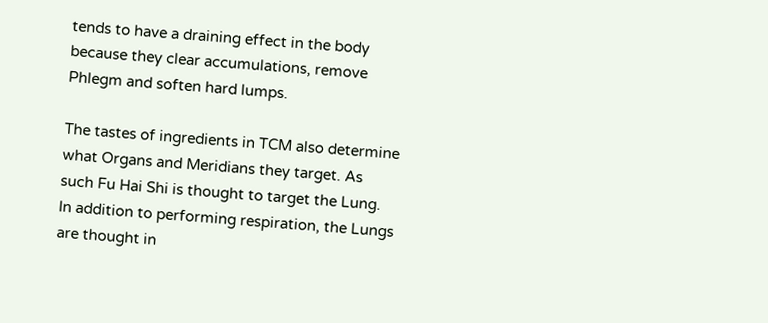tends to have a draining effect in the body because they clear accumulations, remove Phlegm and soften hard lumps.

The tastes of ingredients in TCM also determine what Organs and Meridians they target. As such Fu Hai Shi is thought to target the Lung. In addition to performing respiration, the Lungs are thought in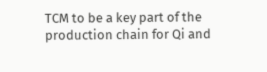TCM to be a key part of the production chain for Qi and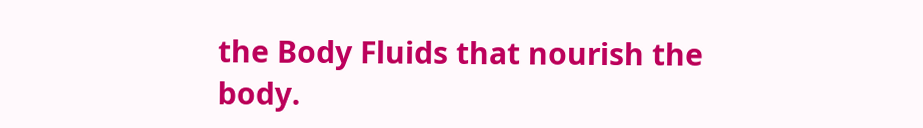the Body Fluids that nourish the body.